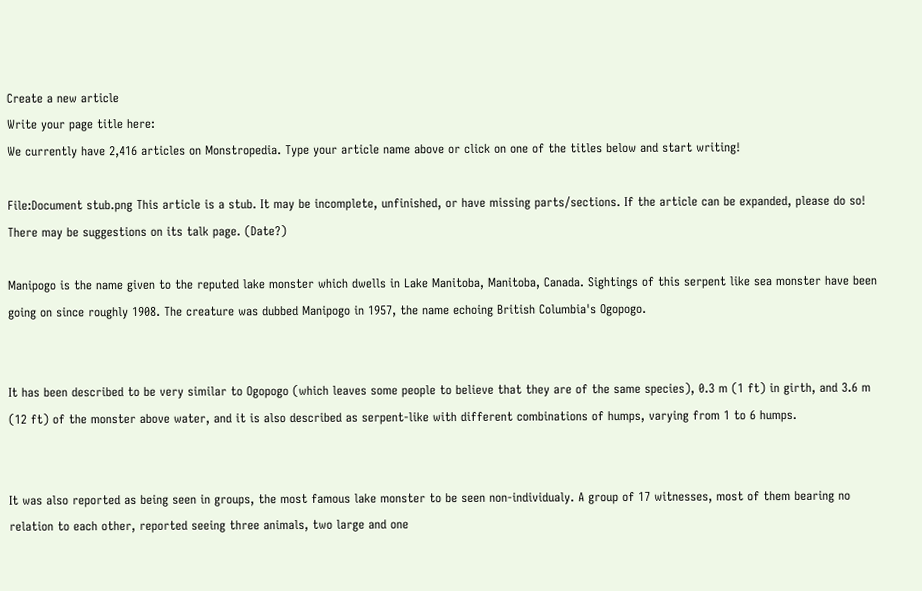Create a new article
Write your page title here:
We currently have 2,416 articles on Monstropedia. Type your article name above or click on one of the titles below and start writing!

File:Document stub.png This article is a stub. It may be incomplete, unfinished, or have missing parts/sections. If the article can be expanded, please do so! There may be suggestions on its talk page. (Date?)

Manipogo is the name given to the reputed lake monster which dwells in Lake Manitoba, Manitoba, Canada. Sightings of this serpent like sea monster have been going on since roughly 1908. The creature was dubbed Manipogo in 1957, the name echoing British Columbia's Ogopogo.


It has been described to be very similar to Ogopogo (which leaves some people to believe that they are of the same species), 0.3 m (1 ft) in girth, and 3.6 m (12 ft) of the monster above water, and it is also described as serpent-like with different combinations of humps, varying from 1 to 6 humps.


It was also reported as being seen in groups, the most famous lake monster to be seen non-individualy. A group of 17 witnesses, most of them bearing no relation to each other, reported seeing three animals, two large and one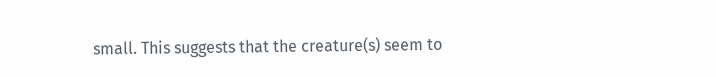small. This suggests that the creature(s) seem to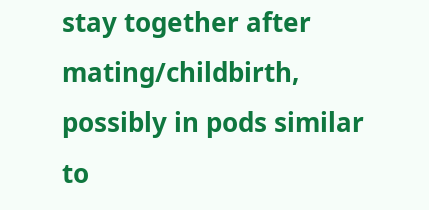stay together after mating/childbirth, possibly in pods similar to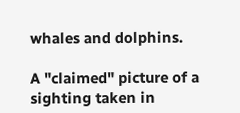whales and dolphins.

A "claimed" picture of a sighting taken in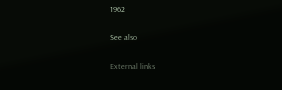1962

See also

External links